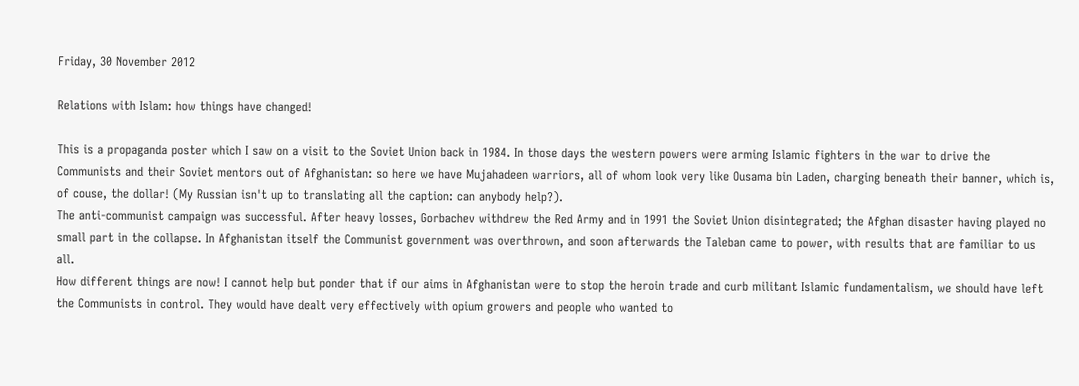Friday, 30 November 2012

Relations with Islam: how things have changed!

This is a propaganda poster which I saw on a visit to the Soviet Union back in 1984. In those days the western powers were arming Islamic fighters in the war to drive the Communists and their Soviet mentors out of Afghanistan: so here we have Mujahadeen warriors, all of whom look very like Ousama bin Laden, charging beneath their banner, which is, of couse, the dollar! (My Russian isn't up to translating all the caption: can anybody help?).
The anti-communist campaign was successful. After heavy losses, Gorbachev withdrew the Red Army and in 1991 the Soviet Union disintegrated; the Afghan disaster having played no small part in the collapse. In Afghanistan itself the Communist government was overthrown, and soon afterwards the Taleban came to power, with results that are familiar to us all.
How different things are now! I cannot help but ponder that if our aims in Afghanistan were to stop the heroin trade and curb militant Islamic fundamentalism, we should have left the Communists in control. They would have dealt very effectively with opium growers and people who wanted to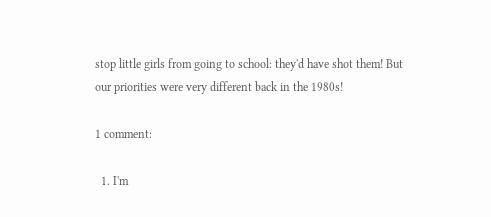stop little girls from going to school: they'd have shot them! But our priorities were very different back in the 1980s!

1 comment:

  1. I'm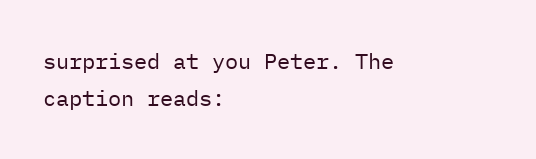surprised at you Peter. The caption reads: